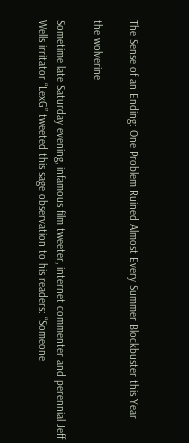The Sense of an Ending: One Problem Ruined Almost Every Summer Blockbuster this Year

the wolverine

Sometime late Saturday evening, infamous film tweeter, internet commenter and perennial Jeff Wells irritator “LexG” tweeted this sage observation to his readers: “Someone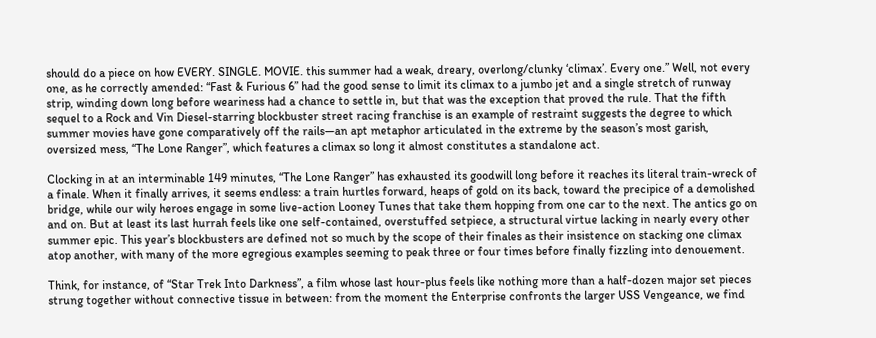should do a piece on how EVERY. SINGLE. MOVIE. this summer had a weak, dreary, overlong/clunky ‘climax’. Every one.” Well, not every one, as he correctly amended: “Fast & Furious 6” had the good sense to limit its climax to a jumbo jet and a single stretch of runway strip, winding down long before weariness had a chance to settle in, but that was the exception that proved the rule. That the fifth sequel to a Rock and Vin Diesel-starring blockbuster street racing franchise is an example of restraint suggests the degree to which summer movies have gone comparatively off the rails—an apt metaphor articulated in the extreme by the season’s most garish, oversized mess, “The Lone Ranger”, which features a climax so long it almost constitutes a standalone act.

Clocking in at an interminable 149 minutes, “The Lone Ranger” has exhausted its goodwill long before it reaches its literal train-wreck of a finale. When it finally arrives, it seems endless: a train hurtles forward, heaps of gold on its back, toward the precipice of a demolished bridge, while our wily heroes engage in some live-action Looney Tunes that take them hopping from one car to the next. The antics go on and on. But at least its last hurrah feels like one self-contained, overstuffed setpiece, a structural virtue lacking in nearly every other summer epic. This year’s blockbusters are defined not so much by the scope of their finales as their insistence on stacking one climax atop another, with many of the more egregious examples seeming to peak three or four times before finally fizzling into denouement.

Think, for instance, of “Star Trek Into Darkness”, a film whose last hour-plus feels like nothing more than a half-dozen major set pieces strung together without connective tissue in between: from the moment the Enterprise confronts the larger USS Vengeance, we find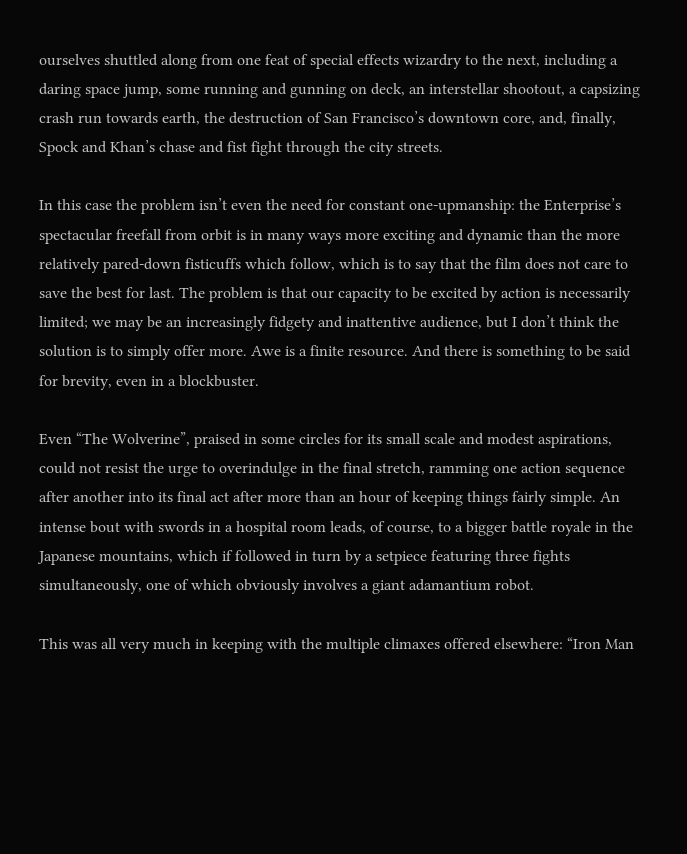ourselves shuttled along from one feat of special effects wizardry to the next, including a daring space jump, some running and gunning on deck, an interstellar shootout, a capsizing crash run towards earth, the destruction of San Francisco’s downtown core, and, finally, Spock and Khan’s chase and fist fight through the city streets.

In this case the problem isn’t even the need for constant one-upmanship: the Enterprise’s spectacular freefall from orbit is in many ways more exciting and dynamic than the more relatively pared-down fisticuffs which follow, which is to say that the film does not care to save the best for last. The problem is that our capacity to be excited by action is necessarily limited; we may be an increasingly fidgety and inattentive audience, but I don’t think the solution is to simply offer more. Awe is a finite resource. And there is something to be said for brevity, even in a blockbuster.

Even “The Wolverine”, praised in some circles for its small scale and modest aspirations, could not resist the urge to overindulge in the final stretch, ramming one action sequence after another into its final act after more than an hour of keeping things fairly simple. An intense bout with swords in a hospital room leads, of course, to a bigger battle royale in the Japanese mountains, which if followed in turn by a setpiece featuring three fights simultaneously, one of which obviously involves a giant adamantium robot.

This was all very much in keeping with the multiple climaxes offered elsewhere: “Iron Man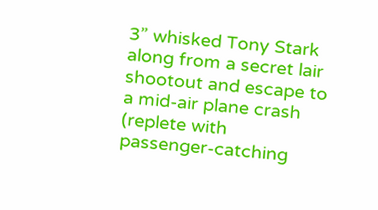3” whisked Tony Stark along from a secret lair shootout and escape to a mid-air plane crash (replete with passenger-catching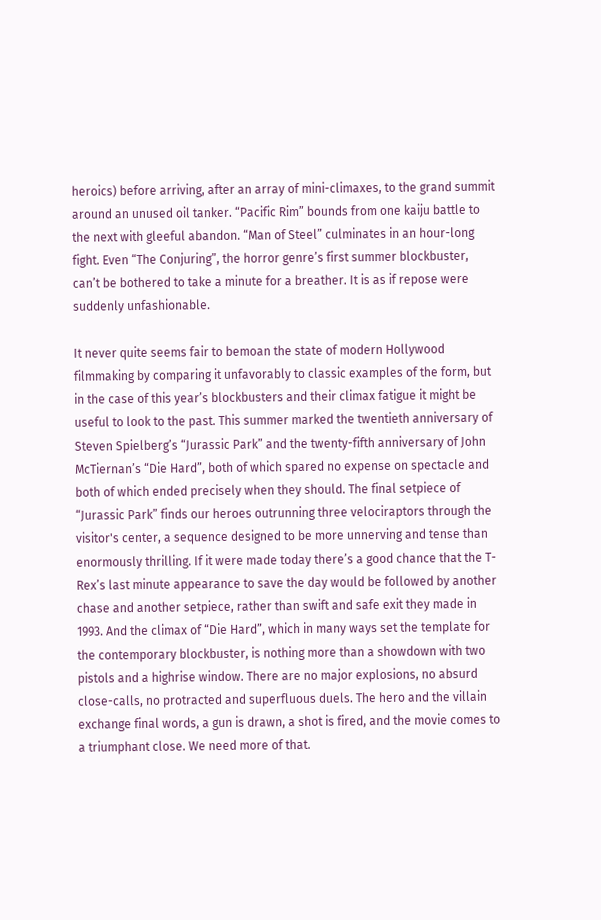heroics) before arriving, after an array of mini-climaxes, to the grand summit around an unused oil tanker. “Pacific Rim” bounds from one kaiju battle to the next with gleeful abandon. “Man of Steel” culminates in an hour-long fight. Even “The Conjuring”, the horror genre’s first summer blockbuster, can’t be bothered to take a minute for a breather. It is as if repose were suddenly unfashionable.

It never quite seems fair to bemoan the state of modern Hollywood filmmaking by comparing it unfavorably to classic examples of the form, but in the case of this year’s blockbusters and their climax fatigue it might be useful to look to the past. This summer marked the twentieth anniversary of Steven Spielberg’s “Jurassic Park” and the twenty-fifth anniversary of John McTiernan’s “Die Hard”, both of which spared no expense on spectacle and both of which ended precisely when they should. The final setpiece of “Jurassic Park” finds our heroes outrunning three velociraptors through the visitor's center, a sequence designed to be more unnerving and tense than enormously thrilling. If it were made today there’s a good chance that the T-Rex’s last minute appearance to save the day would be followed by another chase and another setpiece, rather than swift and safe exit they made in 1993. And the climax of “Die Hard”, which in many ways set the template for the contemporary blockbuster, is nothing more than a showdown with two pistols and a highrise window. There are no major explosions, no absurd close-calls, no protracted and superfluous duels. The hero and the villain exchange final words, a gun is drawn, a shot is fired, and the movie comes to a triumphant close. We need more of that.